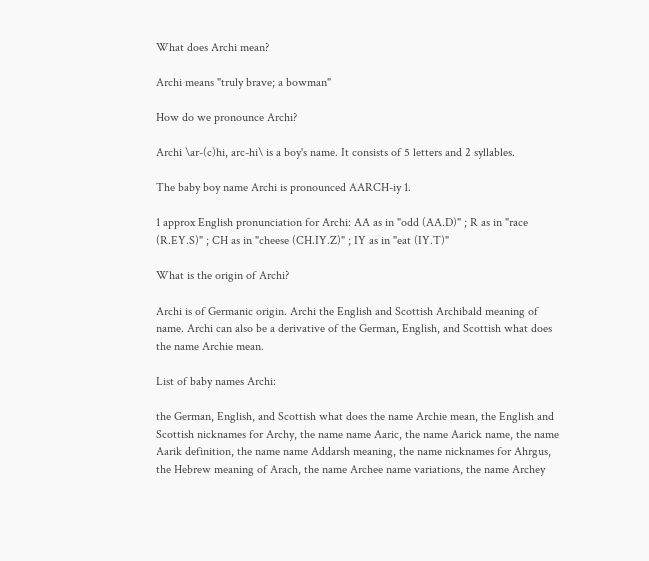What does Archi mean?

Archi means "truly brave; a bowman"

How do we pronounce Archi?

Archi \ar-(c)hi, arc-hi\ is a boy's name. It consists of 5 letters and 2 syllables.

The baby boy name Archi is pronounced AARCH-iy 1.

1 approx English pronunciation for Archi: AA as in "odd (AA.D)" ; R as in "race (R.EY.S)" ; CH as in "cheese (CH.IY.Z)" ; IY as in "eat (IY.T)"

What is the origin of Archi?

Archi is of Germanic origin. Archi the English and Scottish Archibald meaning of name. Archi can also be a derivative of the German, English, and Scottish what does the name Archie mean.

List of baby names Archi:

the German, English, and Scottish what does the name Archie mean, the English and Scottish nicknames for Archy, the name name Aaric, the name Aarick name, the name Aarik definition, the name name Addarsh meaning, the name nicknames for Ahrgus, the Hebrew meaning of Arach, the name Archee name variations, the name Archey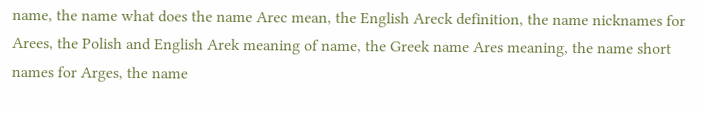name, the name what does the name Arec mean, the English Areck definition, the name nicknames for Arees, the Polish and English Arek meaning of name, the Greek name Ares meaning, the name short names for Arges, the name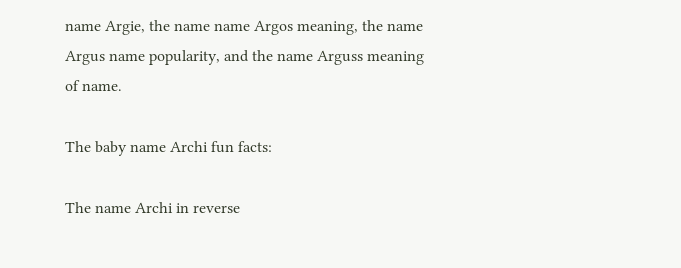name Argie, the name name Argos meaning, the name Argus name popularity, and the name Arguss meaning of name.

The baby name Archi fun facts:

The name Archi in reverse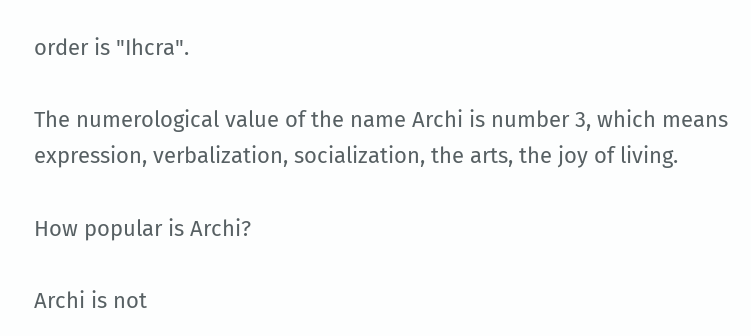order is "Ihcra".

The numerological value of the name Archi is number 3, which means expression, verbalization, socialization, the arts, the joy of living.

How popular is Archi?

Archi is not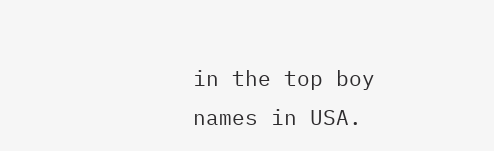in the top boy names in USA.